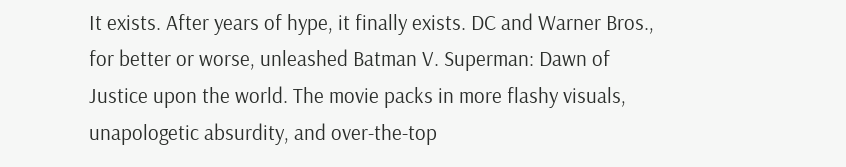It exists. After years of hype, it finally exists. DC and Warner Bros., for better or worse, unleashed Batman V. Superman: Dawn of Justice upon the world. The movie packs in more flashy visuals, unapologetic absurdity, and over-the-top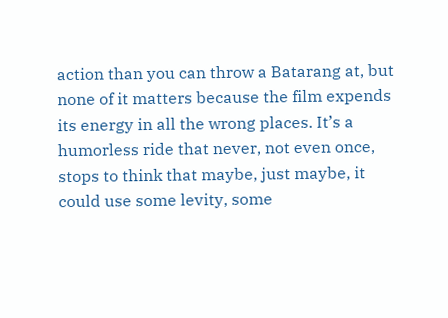action than you can throw a Batarang at, but none of it matters because the film expends its energy in all the wrong places. It’s a humorless ride that never, not even once, stops to think that maybe, just maybe, it could use some levity, some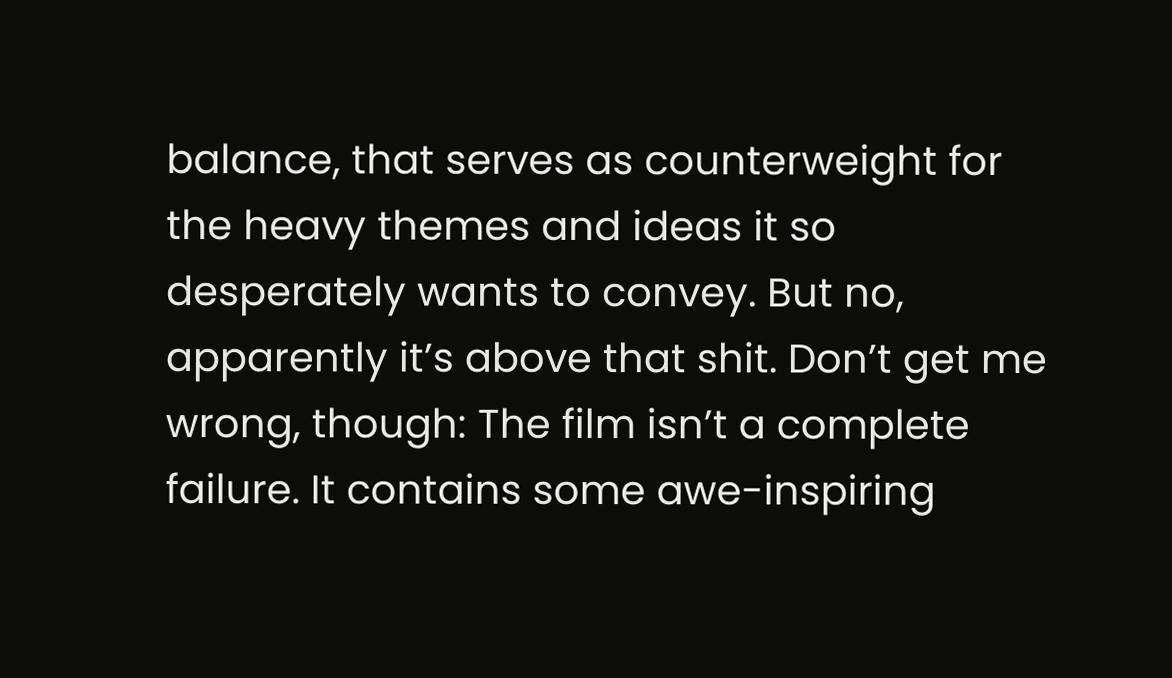balance, that serves as counterweight for the heavy themes and ideas it so desperately wants to convey. But no, apparently it’s above that shit. Don’t get me wrong, though: The film isn’t a complete failure. It contains some awe-inspiring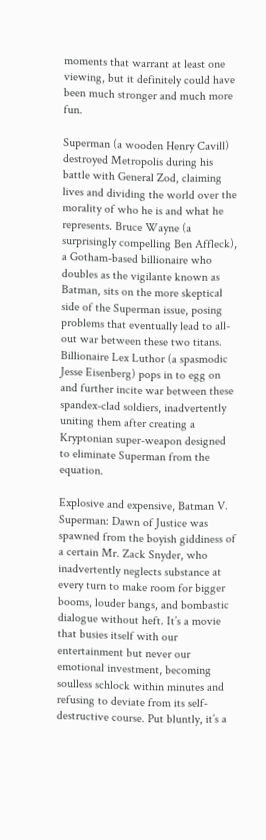moments that warrant at least one viewing, but it definitely could have been much stronger and much more fun.

Superman (a wooden Henry Cavill) destroyed Metropolis during his battle with General Zod, claiming lives and dividing the world over the morality of who he is and what he represents. Bruce Wayne (a surprisingly compelling Ben Affleck), a Gotham-based billionaire who doubles as the vigilante known as Batman, sits on the more skeptical side of the Superman issue, posing problems that eventually lead to all-out war between these two titans. Billionaire Lex Luthor (a spasmodic Jesse Eisenberg) pops in to egg on and further incite war between these spandex-clad soldiers, inadvertently uniting them after creating a Kryptonian super-weapon designed to eliminate Superman from the equation.

Explosive and expensive, Batman V. Superman: Dawn of Justice was spawned from the boyish giddiness of a certain Mr. Zack Snyder, who inadvertently neglects substance at every turn to make room for bigger booms, louder bangs, and bombastic dialogue without heft. It’s a movie that busies itself with our entertainment but never our emotional investment, becoming soulless schlock within minutes and refusing to deviate from its self-destructive course. Put bluntly, it’s a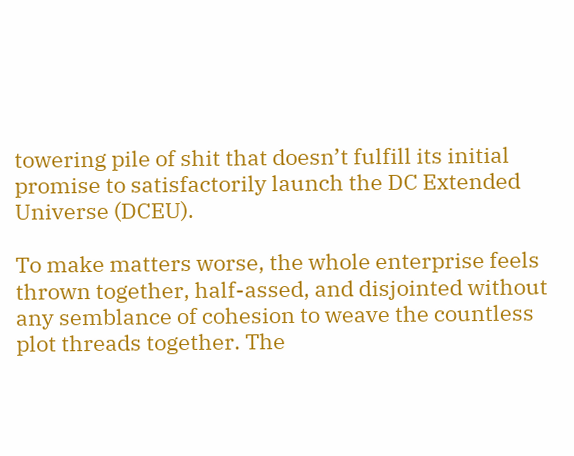towering pile of shit that doesn’t fulfill its initial promise to satisfactorily launch the DC Extended Universe (DCEU).

To make matters worse, the whole enterprise feels thrown together, half-assed, and disjointed without any semblance of cohesion to weave the countless plot threads together. The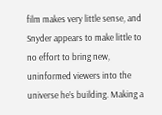film makes very little sense, and Snyder appears to make little to no effort to bring new, uninformed viewers into the universe he’s building. Making a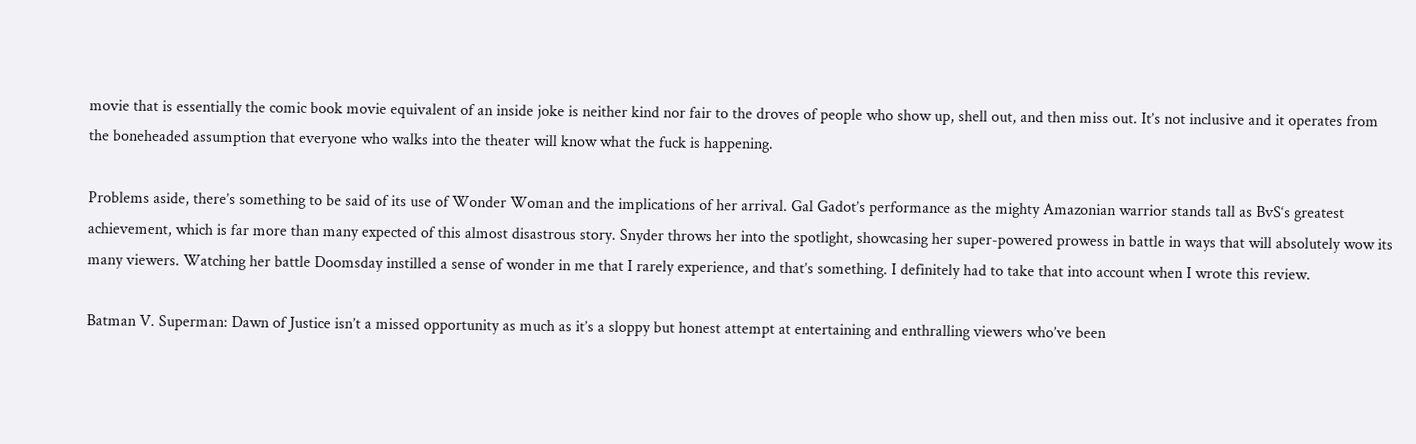movie that is essentially the comic book movie equivalent of an inside joke is neither kind nor fair to the droves of people who show up, shell out, and then miss out. It’s not inclusive and it operates from the boneheaded assumption that everyone who walks into the theater will know what the fuck is happening.

Problems aside, there’s something to be said of its use of Wonder Woman and the implications of her arrival. Gal Gadot’s performance as the mighty Amazonian warrior stands tall as BvS‘s greatest achievement, which is far more than many expected of this almost disastrous story. Snyder throws her into the spotlight, showcasing her super-powered prowess in battle in ways that will absolutely wow its many viewers. Watching her battle Doomsday instilled a sense of wonder in me that I rarely experience, and that’s something. I definitely had to take that into account when I wrote this review.

Batman V. Superman: Dawn of Justice isn’t a missed opportunity as much as it’s a sloppy but honest attempt at entertaining and enthralling viewers who’ve been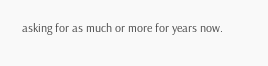asking for as much or more for years now.